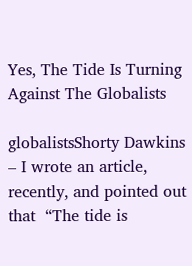Yes, The Tide Is Turning Against The Globalists

globalistsShorty Dawkins – I wrote an article, recently, and pointed out that  “The tide is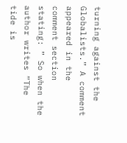turning against the Globalists.” A comment appeared in the comment section stating: ” So when the author writes “The tide is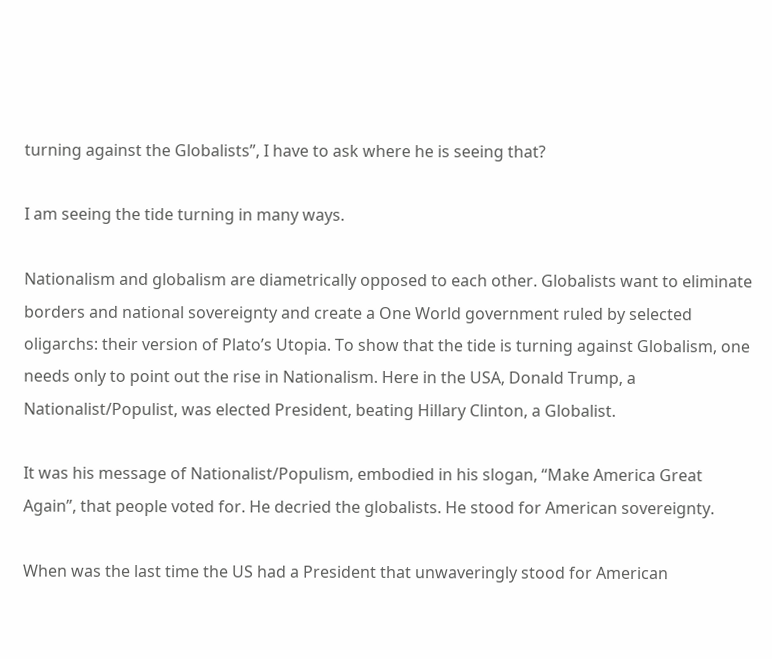turning against the Globalists”, I have to ask where he is seeing that?

I am seeing the tide turning in many ways.

Nationalism and globalism are diametrically opposed to each other. Globalists want to eliminate borders and national sovereignty and create a One World government ruled by selected oligarchs: their version of Plato’s Utopia. To show that the tide is turning against Globalism, one needs only to point out the rise in Nationalism. Here in the USA, Donald Trump, a Nationalist/Populist, was elected President, beating Hillary Clinton, a Globalist.

It was his message of Nationalist/Populism, embodied in his slogan, “Make America Great Again”, that people voted for. He decried the globalists. He stood for American sovereignty.

When was the last time the US had a President that unwaveringly stood for American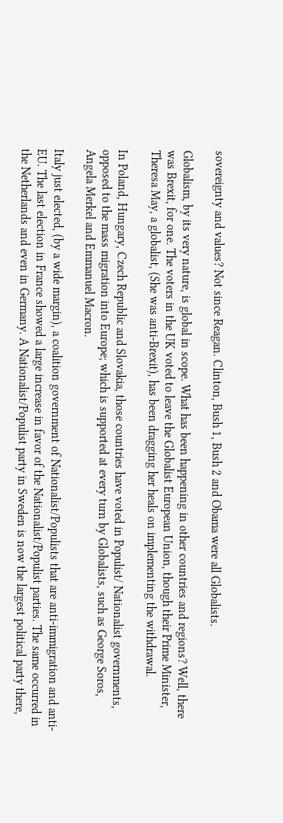sovereignty and values? Not since Reagan. Clinton, Bush 1, Bush 2 and Obama were all Globalists.

Globalism, by its very nature, is global in scope. What has been happening in other countries and regions? Well, there was Brexit, for one. The voters in the UK voted to leave the Globalist European Union, though their Prime Minister, Theresa May, a globalist, (She was anti-Brexit), has been dragging her heals on implementing the withdrawal.

In Poland, Hungary, Czech Republic and Slovakia, those countries have voted in Populist/ Nationalist governments, opposed to the mass migration into Europe; which is supported at every turn by Globalists, such as George Soros, Angela Merkel and Emmanuel Macron.

Italy just elected, (by a wide margin), a coalition government of Nationalist/Populists that are anti-immigration and anti-EU. The last election in France showed a large increase in favor of the Nationalist/Populist parties. The same occurred in the Netherlands and even in Germany. A Nationalist/Populist party in Sweden is now the largest political party there,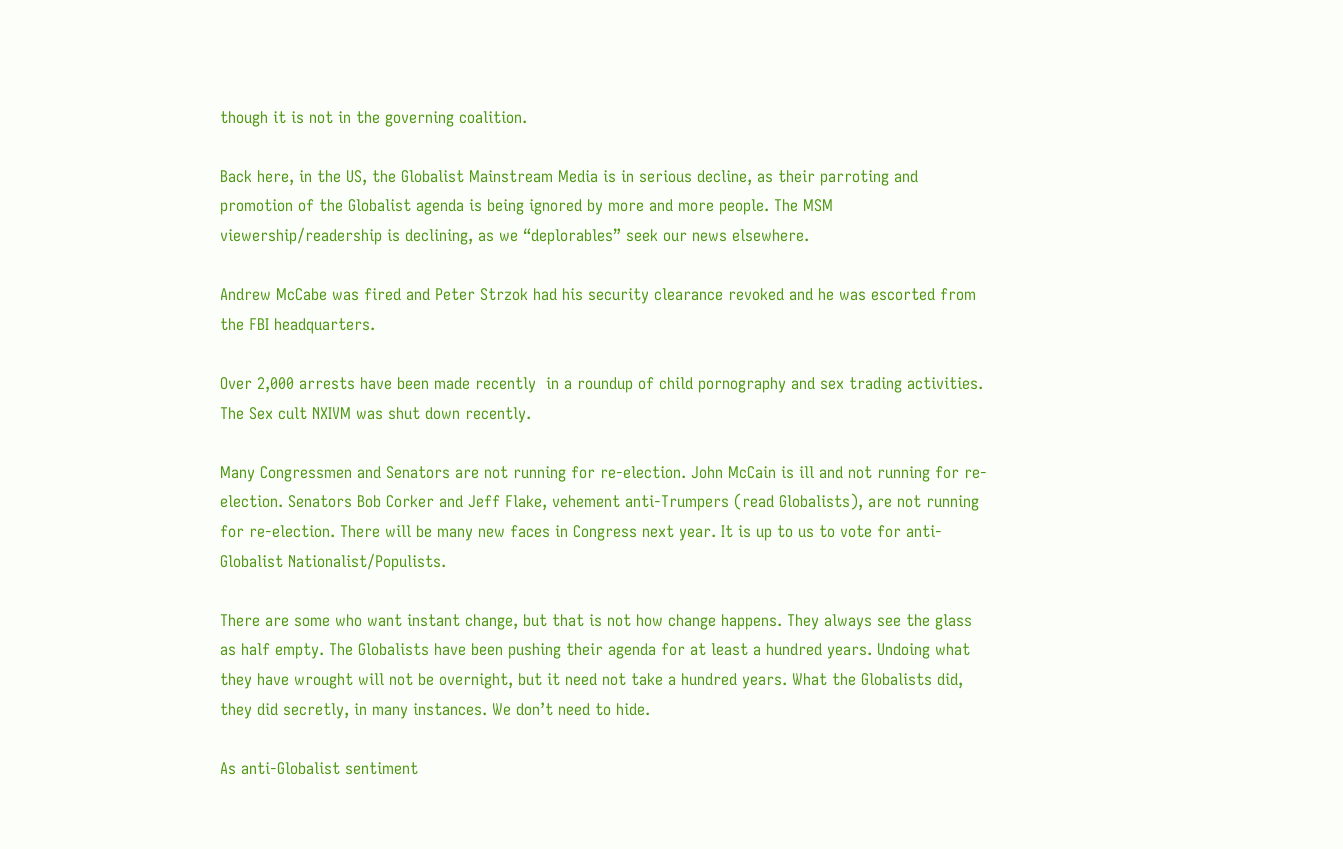though it is not in the governing coalition.

Back here, in the US, the Globalist Mainstream Media is in serious decline, as their parroting and promotion of the Globalist agenda is being ignored by more and more people. The MSM viewership/readership is declining, as we “deplorables” seek our news elsewhere.

Andrew McCabe was fired and Peter Strzok had his security clearance revoked and he was escorted from the FBI headquarters.

Over 2,000 arrests have been made recently  in a roundup of child pornography and sex trading activities. The Sex cult NXIVM was shut down recently.

Many Congressmen and Senators are not running for re-election. John McCain is ill and not running for re-election. Senators Bob Corker and Jeff Flake, vehement anti-Trumpers (read Globalists), are not running for re-election. There will be many new faces in Congress next year. It is up to us to vote for anti-Globalist Nationalist/Populists.

There are some who want instant change, but that is not how change happens. They always see the glass as half empty. The Globalists have been pushing their agenda for at least a hundred years. Undoing what they have wrought will not be overnight, but it need not take a hundred years. What the Globalists did, they did secretly, in many instances. We don’t need to hide.

As anti-Globalist sentiment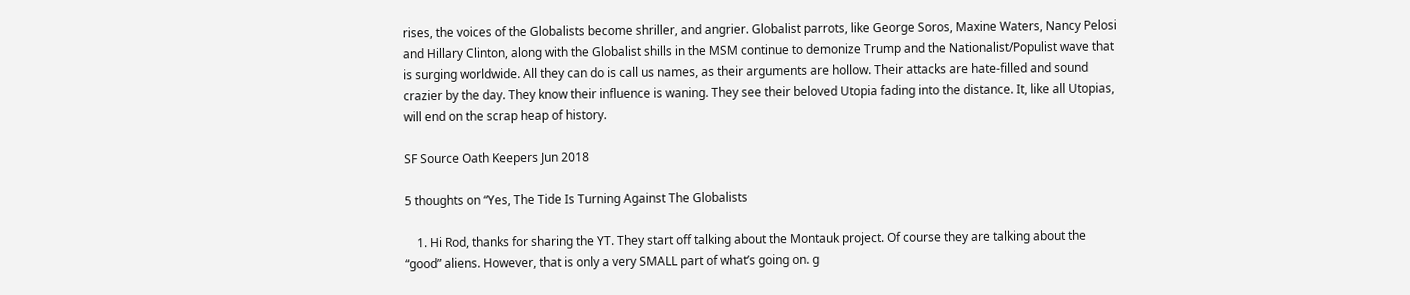rises, the voices of the Globalists become shriller, and angrier. Globalist parrots, like George Soros, Maxine Waters, Nancy Pelosi and Hillary Clinton, along with the Globalist shills in the MSM continue to demonize Trump and the Nationalist/Populist wave that is surging worldwide. All they can do is call us names, as their arguments are hollow. Their attacks are hate-filled and sound crazier by the day. They know their influence is waning. They see their beloved Utopia fading into the distance. It, like all Utopias, will end on the scrap heap of history.

SF Source Oath Keepers Jun 2018

5 thoughts on “Yes, The Tide Is Turning Against The Globalists

    1. Hi Rod, thanks for sharing the YT. They start off talking about the Montauk project. Of course they are talking about the “good” aliens. However, that is only a very SMALL part of what’s going on. g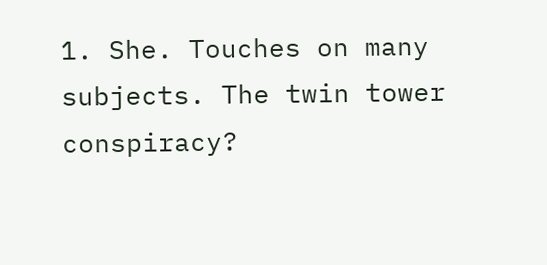1. She. Touches on many subjects. The twin tower conspiracy?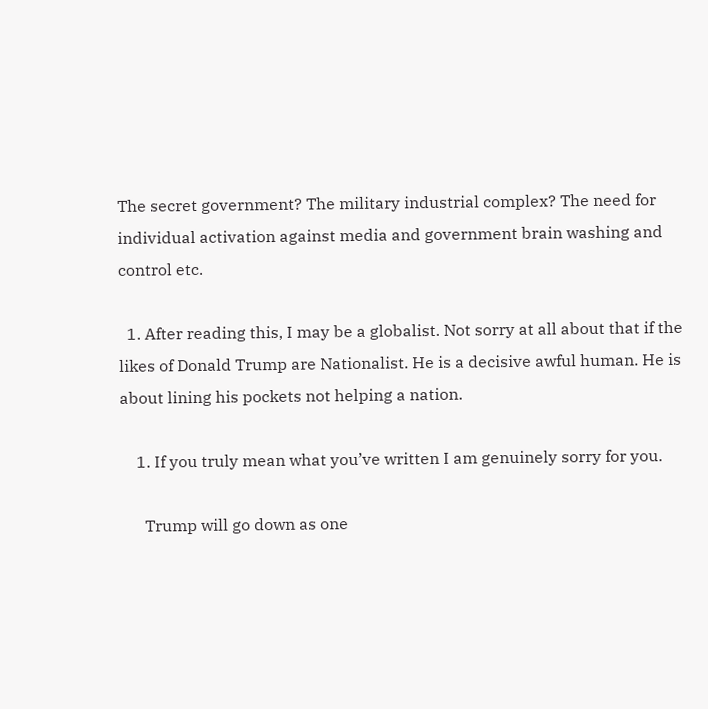The secret government? The military industrial complex? The need for individual activation against media and government brain washing and control etc.

  1. After reading this, I may be a globalist. Not sorry at all about that if the likes of Donald Trump are Nationalist. He is a decisive awful human. He is about lining his pockets not helping a nation.

    1. If you truly mean what you’ve written I am genuinely sorry for you.

      Trump will go down as one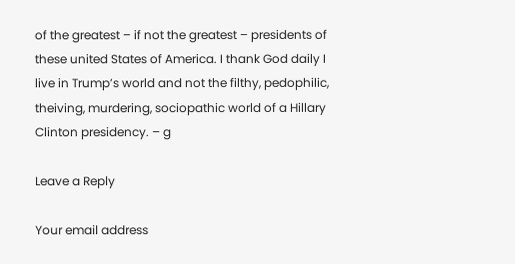of the greatest – if not the greatest – presidents of these united States of America. I thank God daily I live in Trump’s world and not the filthy, pedophilic, theiving, murdering, sociopathic world of a Hillary Clinton presidency. – g

Leave a Reply

Your email address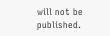will not be published.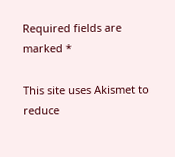Required fields are marked *

This site uses Akismet to reduce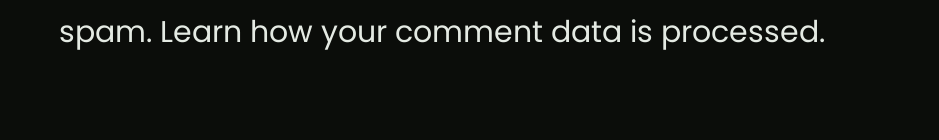spam. Learn how your comment data is processed.